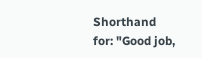Shorthand for: "Good job,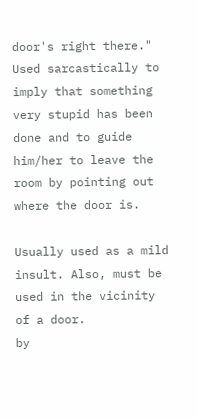door's right there."
Used sarcastically to imply that something very stupid has been done and to guide him/her to leave the room by pointing out where the door is.

Usually used as a mild insult. Also, must be used in the vicinity of a door.
by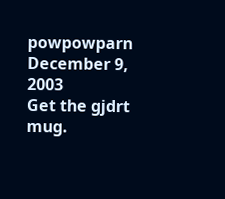powpowparn December 9, 2003
Get the gjdrt mug.